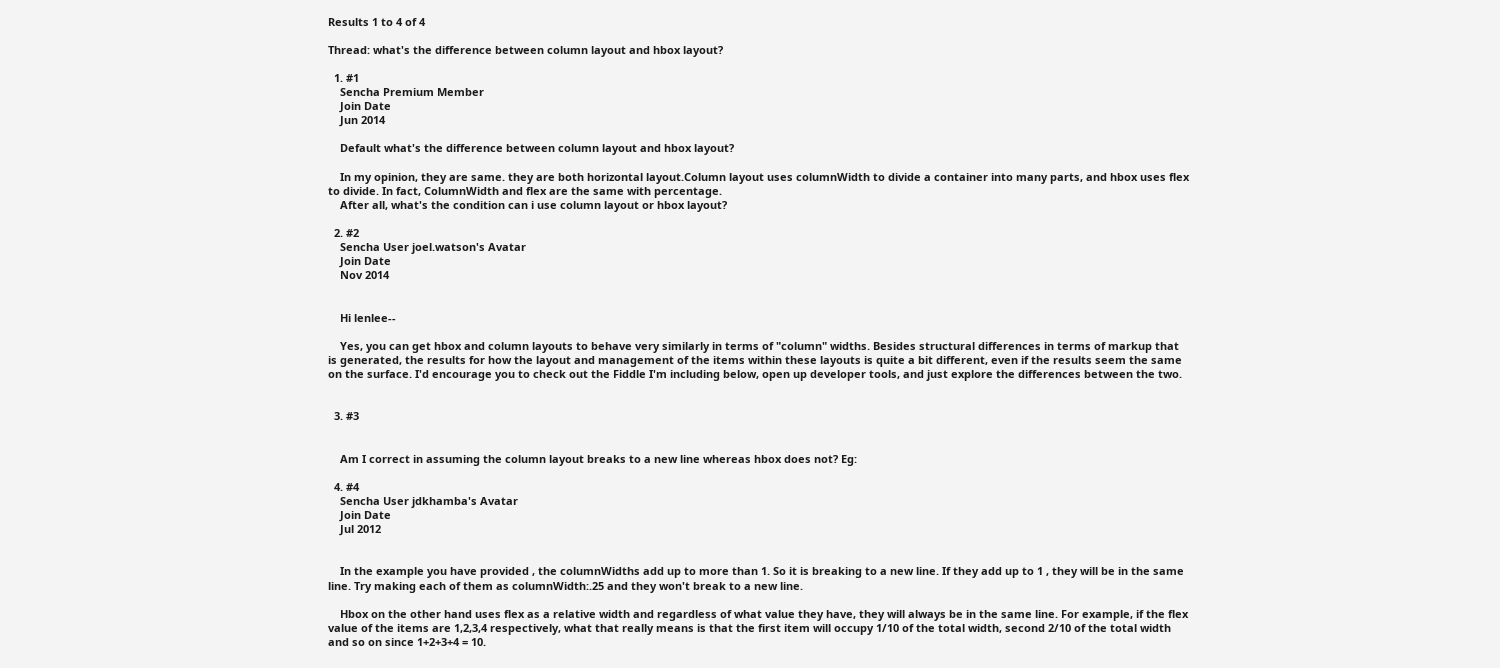Results 1 to 4 of 4

Thread: what's the difference between column layout and hbox layout?

  1. #1
    Sencha Premium Member
    Join Date
    Jun 2014

    Default what's the difference between column layout and hbox layout?

    In my opinion, they are same. they are both horizontal layout.Column layout uses columnWidth to divide a container into many parts, and hbox uses flex to divide. In fact, ColumnWidth and flex are the same with percentage.
    After all, what's the condition can i use column layout or hbox layout?

  2. #2
    Sencha User joel.watson's Avatar
    Join Date
    Nov 2014


    Hi lenlee--

    Yes, you can get hbox and column layouts to behave very similarly in terms of "column" widths. Besides structural differences in terms of markup that is generated, the results for how the layout and management of the items within these layouts is quite a bit different, even if the results seem the same on the surface. I'd encourage you to check out the Fiddle I'm including below, open up developer tools, and just explore the differences between the two.


  3. #3


    Am I correct in assuming the column layout breaks to a new line whereas hbox does not? Eg:

  4. #4
    Sencha User jdkhamba's Avatar
    Join Date
    Jul 2012


    In the example you have provided , the columnWidths add up to more than 1. So it is breaking to a new line. If they add up to 1 , they will be in the same line. Try making each of them as columnWidth:.25 and they won't break to a new line.

    Hbox on the other hand uses flex as a relative width and regardless of what value they have, they will always be in the same line. For example, if the flex value of the items are 1,2,3,4 respectively, what that really means is that the first item will occupy 1/10 of the total width, second 2/10 of the total width and so on since 1+2+3+4 = 10.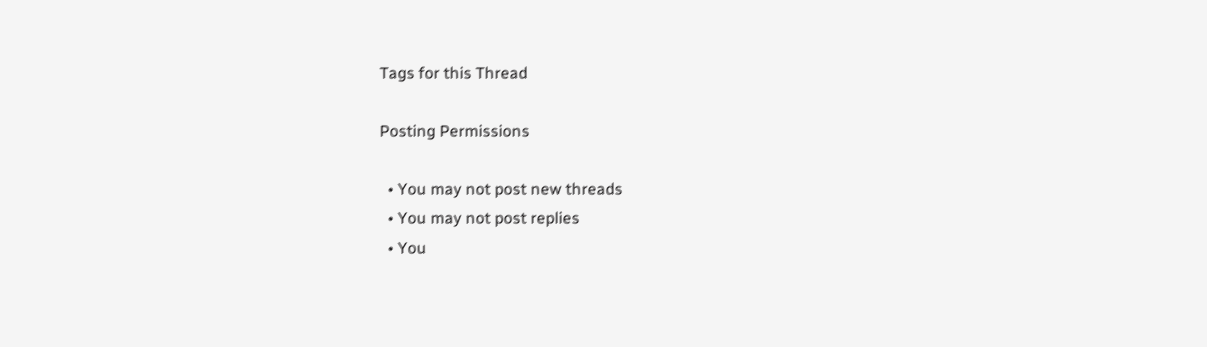Tags for this Thread

Posting Permissions

  • You may not post new threads
  • You may not post replies
  • You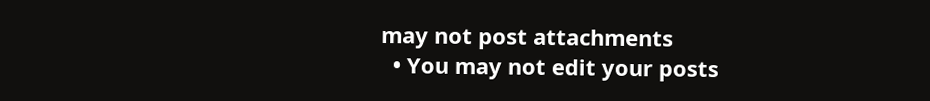may not post attachments
  • You may not edit your posts